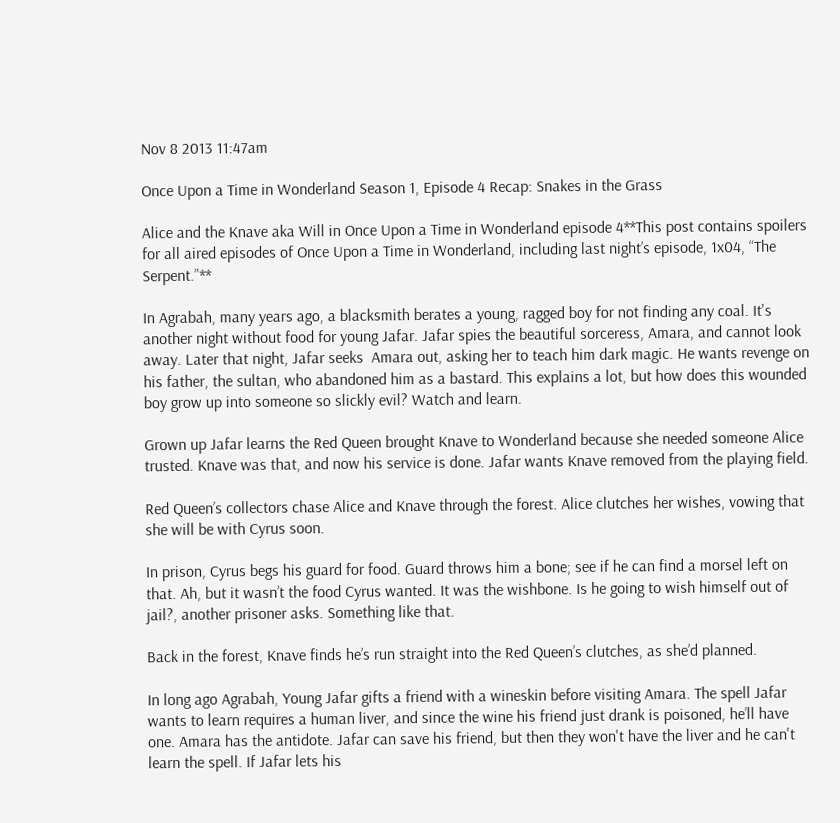Nov 8 2013 11:47am

Once Upon a Time in Wonderland Season 1, Episode 4 Recap: Snakes in the Grass

Alice and the Knave aka Will in Once Upon a Time in Wonderland episode 4**This post contains spoilers for all aired episodes of Once Upon a Time in Wonderland, including last night’s episode, 1x04, “The Serpent.”**

In Agrabah, many years ago, a blacksmith berates a young, ragged boy for not finding any coal. It's another night without food for young Jafar. Jafar spies the beautiful sorceress, Amara, and cannot look away. Later that night, Jafar seeks  Amara out, asking her to teach him dark magic. He wants revenge on his father, the sultan, who abandoned him as a bastard. This explains a lot, but how does this wounded boy grow up into someone so slickly evil? Watch and learn.

Grown up Jafar learns the Red Queen brought Knave to Wonderland because she needed someone Alice trusted. Knave was that, and now his service is done. Jafar wants Knave removed from the playing field.

Red Queen’s collectors chase Alice and Knave through the forest. Alice clutches her wishes, vowing that she will be with Cyrus soon.

In prison, Cyrus begs his guard for food. Guard throws him a bone; see if he can find a morsel left on that. Ah, but it wasn’t the food Cyrus wanted. It was the wishbone. Is he going to wish himself out of jail?, another prisoner asks. Something like that.

Back in the forest, Knave finds he’s run straight into the Red Queen’s clutches, as she’d planned.

In long ago Agrabah, Young Jafar gifts a friend with a wineskin before visiting Amara. The spell Jafar wants to learn requires a human liver, and since the wine his friend just drank is poisoned, he’ll have one. Amara has the antidote. Jafar can save his friend, but then they won't have the liver and he can't learn the spell. If Jafar lets his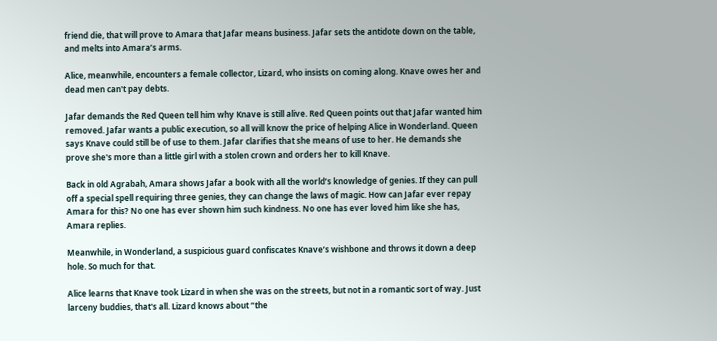friend die, that will prove to Amara that Jafar means business. Jafar sets the antidote down on the table, and melts into Amara’s arms.

Alice, meanwhile, encounters a female collector, Lizard, who insists on coming along. Knave owes her and dead men can't pay debts.

Jafar demands the Red Queen tell him why Knave is still alive. Red Queen points out that Jafar wanted him removed. Jafar wants a public execution, so all will know the price of helping Alice in Wonderland. Queen says Knave could still be of use to them. Jafar clarifies that she means of use to her. He demands she prove she's more than a little girl with a stolen crown and orders her to kill Knave.

Back in old Agrabah, Amara shows Jafar a book with all the world’s knowledge of genies. If they can pull off a special spell requiring three genies, they can change the laws of magic. How can Jafar ever repay Amara for this? No one has ever shown him such kindness. No one has ever loved him like she has, Amara replies.

Meanwhile, in Wonderland, a suspicious guard confiscates Knave’s wishbone and throws it down a deep hole. So much for that.

Alice learns that Knave took Lizard in when she was on the streets, but not in a romantic sort of way. Just larceny buddies, that's all. Lizard knows about “the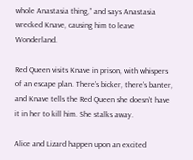whole Anastasia thing,” and says Anastasia wrecked Knave, causing him to leave Wonderland.

Red Queen visits Knave in prison, with whispers of an escape plan. There’s bicker, there’s banter, and Knave tells the Red Queen she doesn’t have it in her to kill him. She stalks away.

Alice and Lizard happen upon an excited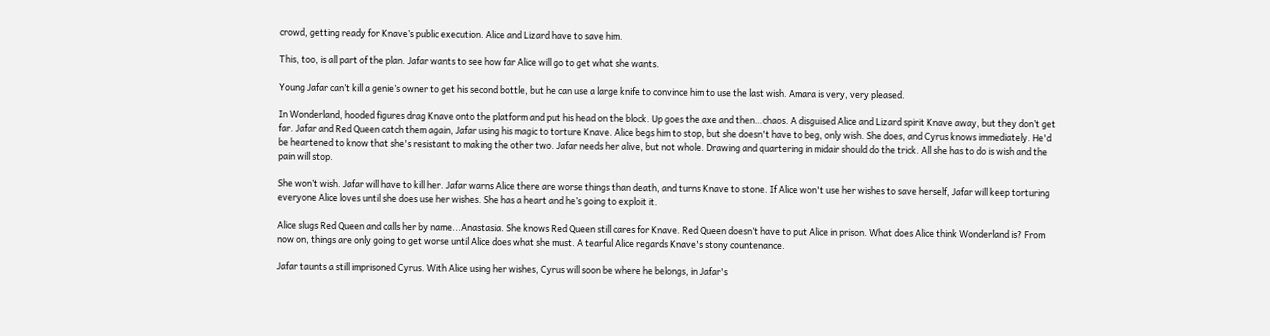crowd, getting ready for Knave’s public execution. Alice and Lizard have to save him.

This, too, is all part of the plan. Jafar wants to see how far Alice will go to get what she wants.

Young Jafar can’t kill a genie’s owner to get his second bottle, but he can use a large knife to convince him to use the last wish. Amara is very, very pleased.

In Wonderland, hooded figures drag Knave onto the platform and put his head on the block. Up goes the axe and then…chaos. A disguised Alice and Lizard spirit Knave away, but they don’t get far. Jafar and Red Queen catch them again, Jafar using his magic to torture Knave. Alice begs him to stop, but she doesn't have to beg, only wish. She does, and Cyrus knows immediately. He'd be heartened to know that she's resistant to making the other two. Jafar needs her alive, but not whole. Drawing and quartering in midair should do the trick. All she has to do is wish and the pain will stop.

She won’t wish. Jafar will have to kill her. Jafar warns Alice there are worse things than death, and turns Knave to stone. If Alice won't use her wishes to save herself, Jafar will keep torturing everyone Alice loves until she does use her wishes. She has a heart and he’s going to exploit it.

Alice slugs Red Queen and calls her by name...Anastasia. She knows Red Queen still cares for Knave. Red Queen doesn’t have to put Alice in prison. What does Alice think Wonderland is? From now on, things are only going to get worse until Alice does what she must. A tearful Alice regards Knave's stony countenance.

Jafar taunts a still imprisoned Cyrus. With Alice using her wishes, Cyrus will soon be where he belongs, in Jafar's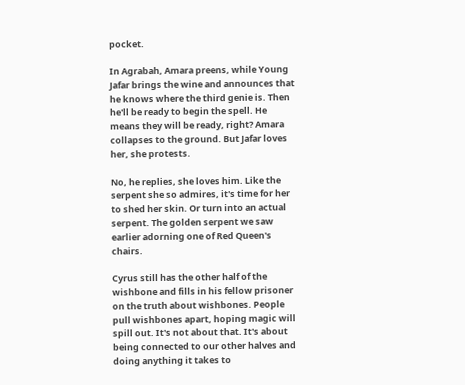pocket.

In Agrabah, Amara preens, while Young Jafar brings the wine and announces that he knows where the third genie is. Then he'll be ready to begin the spell. He means they will be ready, right? Amara collapses to the ground. But Jafar loves her, she protests.

No, he replies, she loves him. Like the serpent she so admires, it's time for her to shed her skin. Or turn into an actual serpent. The golden serpent we saw earlier adorning one of Red Queen's chairs.

Cyrus still has the other half of the wishbone and fills in his fellow prisoner on the truth about wishbones. People pull wishbones apart, hoping magic will spill out. It's not about that. It's about being connected to our other halves and doing anything it takes to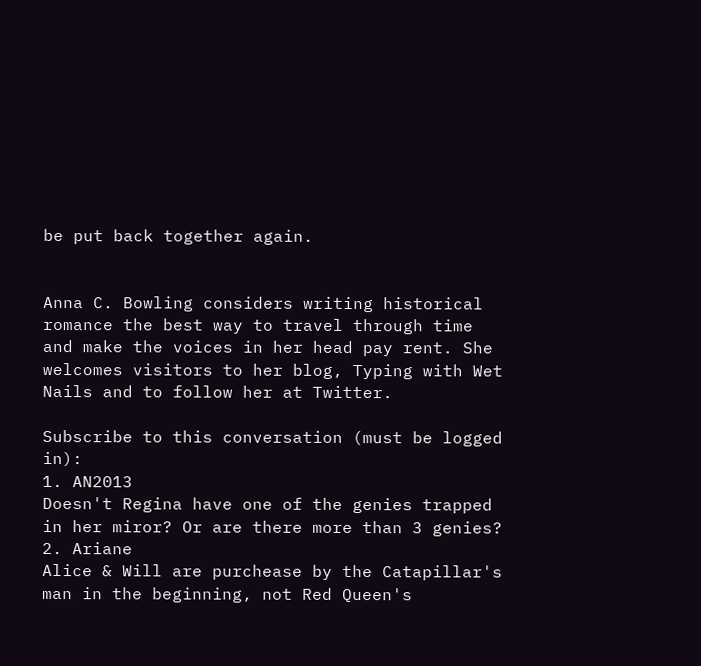be put back together again.


Anna C. Bowling considers writing historical romance the best way to travel through time and make the voices in her head pay rent. She welcomes visitors to her blog, Typing with Wet Nails and to follow her at Twitter.

Subscribe to this conversation (must be logged in):
1. AN2013
Doesn't Regina have one of the genies trapped in her miror? Or are there more than 3 genies?
2. Ariane
Alice & Will are purchease by the Catapillar's man in the beginning, not Red Queen's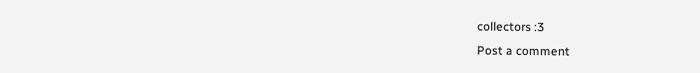collectors :3
Post a comment